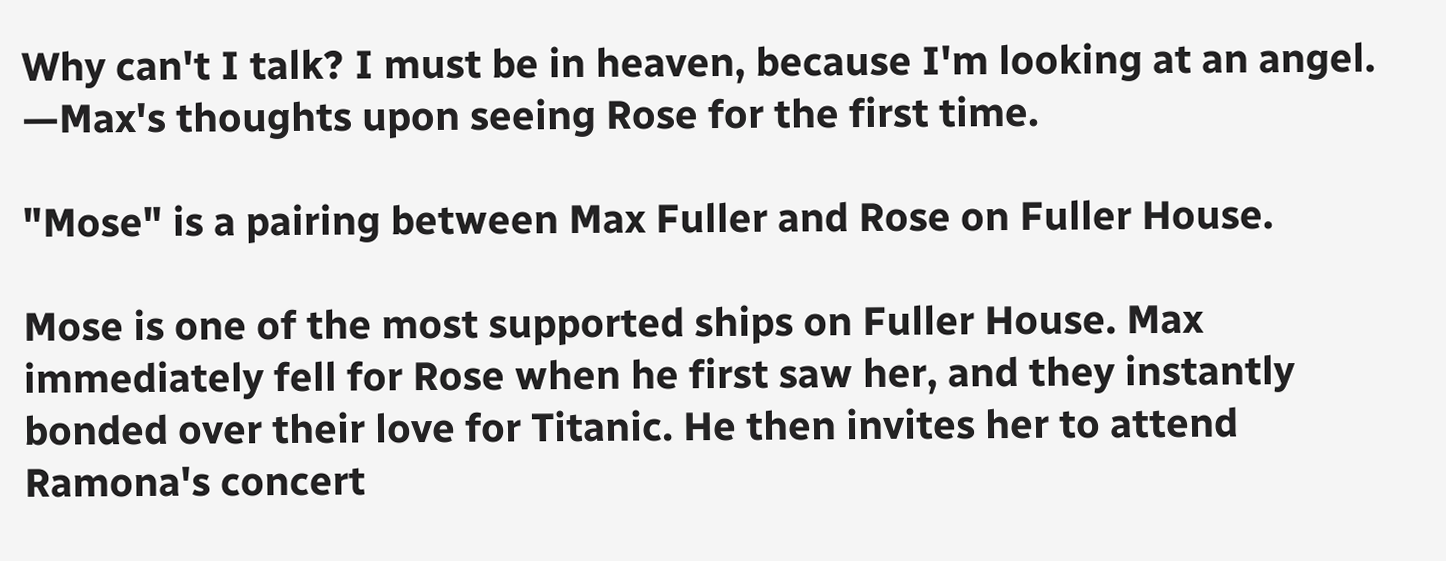Why can't I talk? I must be in heaven, because I'm looking at an angel.
—Max's thoughts upon seeing Rose for the first time.

"Mose" is a pairing between Max Fuller and Rose on Fuller House.

Mose is one of the most supported ships on Fuller House. Max immediately fell for Rose when he first saw her, and they instantly bonded over their love for Titanic. He then invites her to attend Ramona's concert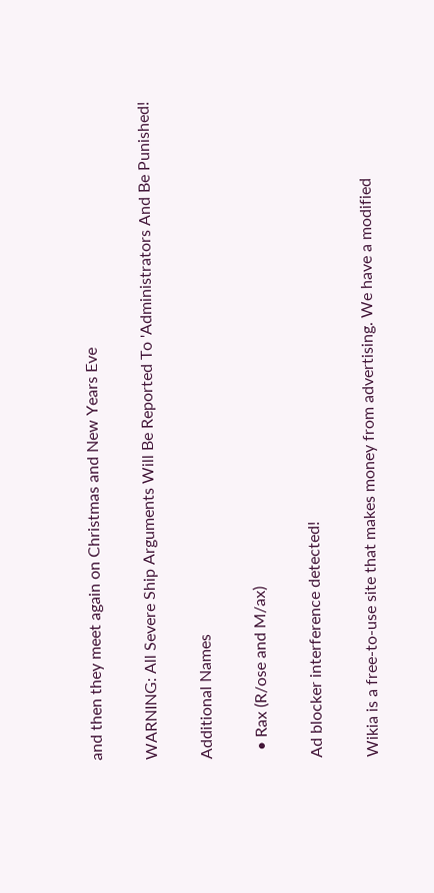and then they meet again on Christmas and New Years Eve

WARNING: All Severe Ship Arguments Will Be Reported To 'Administrators And Be Punished!

Additional Names

  • Rax (R/ose and M/ax)

Ad blocker interference detected!

Wikia is a free-to-use site that makes money from advertising. We have a modified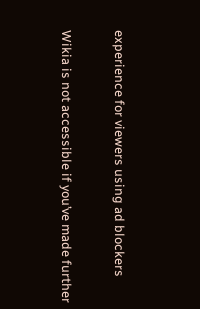experience for viewers using ad blockers

Wikia is not accessible if you’ve made further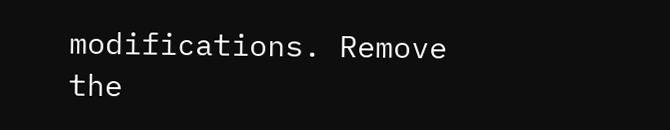modifications. Remove the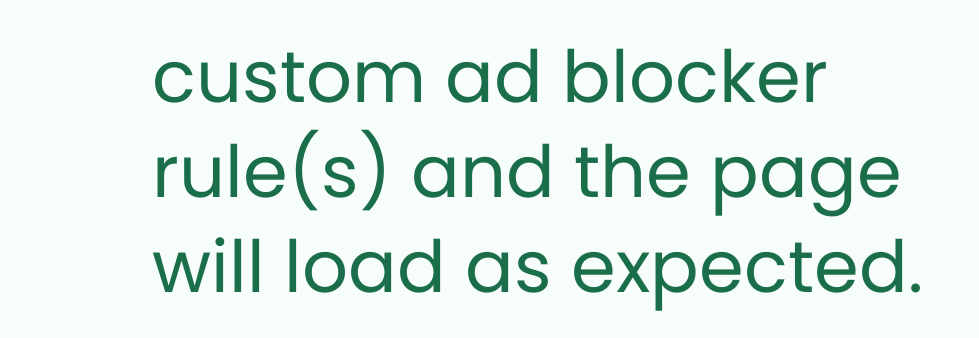custom ad blocker rule(s) and the page will load as expected.